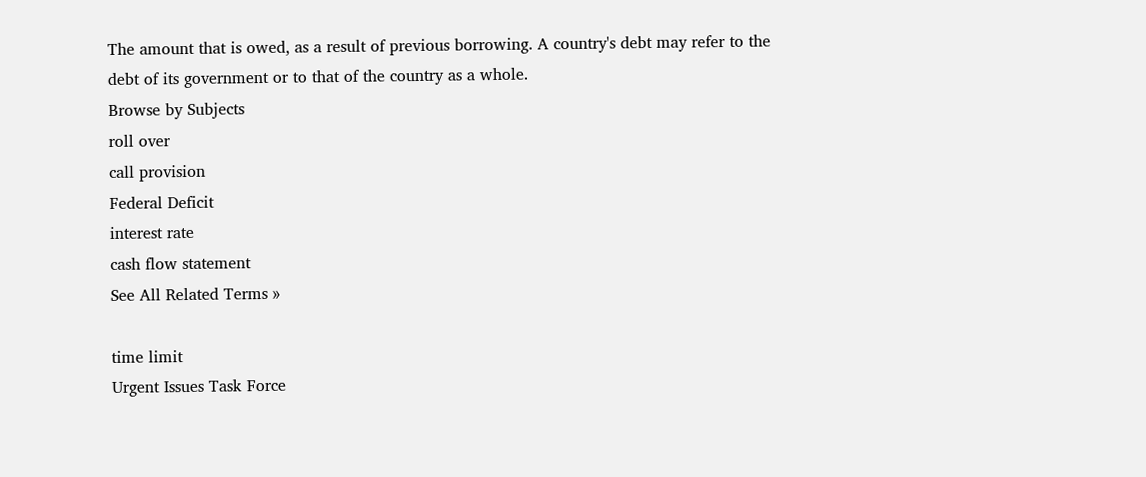The amount that is owed, as a result of previous borrowing. A country's debt may refer to the debt of its government or to that of the country as a whole.
Browse by Subjects
roll over
call provision
Federal Deficit
interest rate
cash flow statement
See All Related Terms »

time limit
Urgent Issues Task Force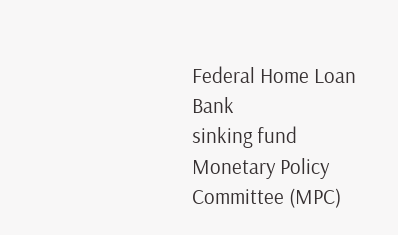Federal Home Loan Bank
sinking fund
Monetary Policy Committee (MPC)